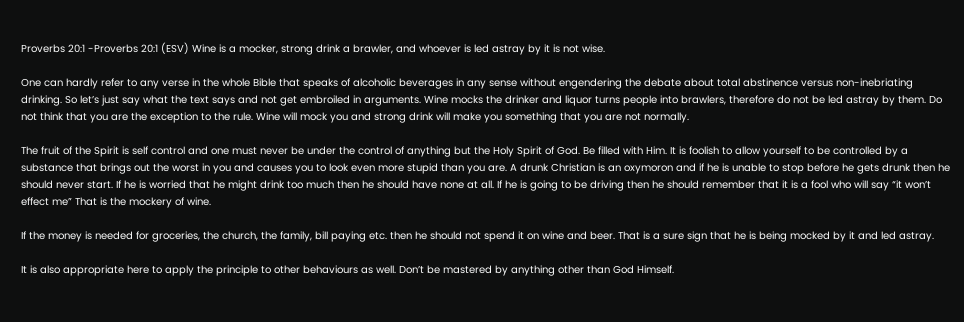Proverbs 20:1 -Proverbs 20:1 (ESV) Wine is a mocker, strong drink a brawler, and whoever is led astray by it is not wise.

One can hardly refer to any verse in the whole Bible that speaks of alcoholic beverages in any sense without engendering the debate about total abstinence versus non-inebriating drinking. So let’s just say what the text says and not get embroiled in arguments. Wine mocks the drinker and liquor turns people into brawlers, therefore do not be led astray by them. Do not think that you are the exception to the rule. Wine will mock you and strong drink will make you something that you are not normally.

The fruit of the Spirit is self control and one must never be under the control of anything but the Holy Spirit of God. Be filled with Him. It is foolish to allow yourself to be controlled by a substance that brings out the worst in you and causes you to look even more stupid than you are. A drunk Christian is an oxymoron and if he is unable to stop before he gets drunk then he should never start. If he is worried that he might drink too much then he should have none at all. If he is going to be driving then he should remember that it is a fool who will say “it won’t effect me” That is the mockery of wine.

If the money is needed for groceries, the church, the family, bill paying etc. then he should not spend it on wine and beer. That is a sure sign that he is being mocked by it and led astray.

It is also appropriate here to apply the principle to other behaviours as well. Don’t be mastered by anything other than God Himself.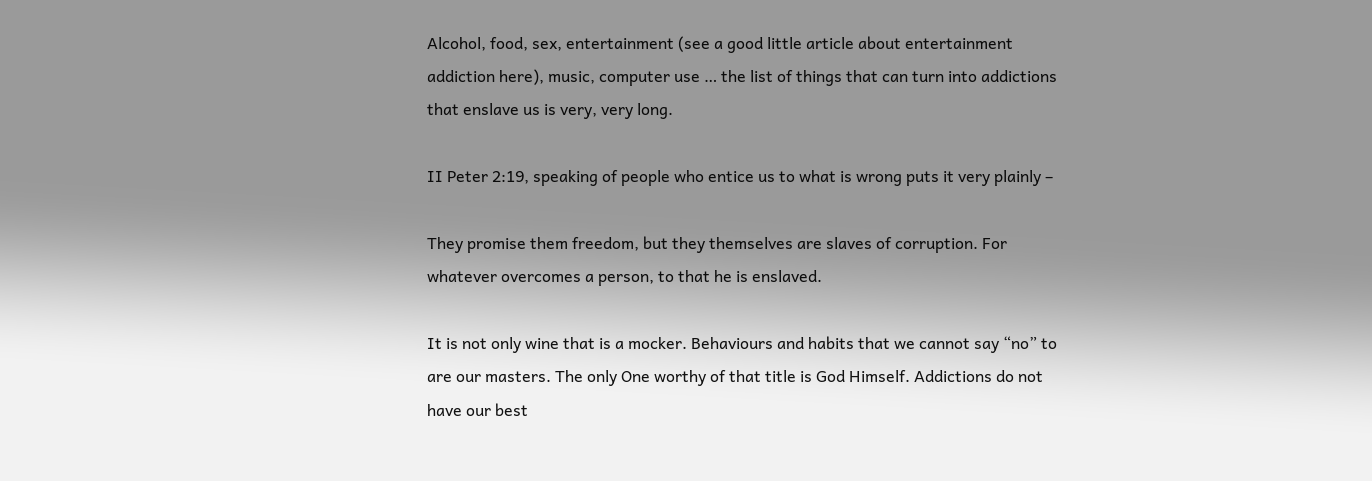Alcohol, food, sex, entertainment (see a good little article about entertainment addiction here), music, computer use … the list of things that can turn into addictions that enslave us is very, very long.

II Peter 2:19, speaking of people who entice us to what is wrong puts it very plainly –

They promise them freedom, but they themselves are slaves of corruption. For whatever overcomes a person, to that he is enslaved.

It is not only wine that is a mocker. Behaviours and habits that we cannot say “no” to are our masters. The only One worthy of that title is God Himself. Addictions do not have our best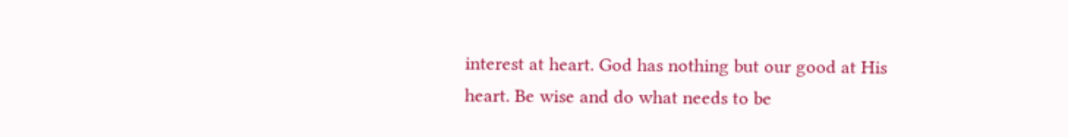interest at heart. God has nothing but our good at His heart. Be wise and do what needs to be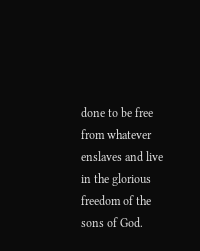done to be free from whatever enslaves and live in the glorious freedom of the sons of God.